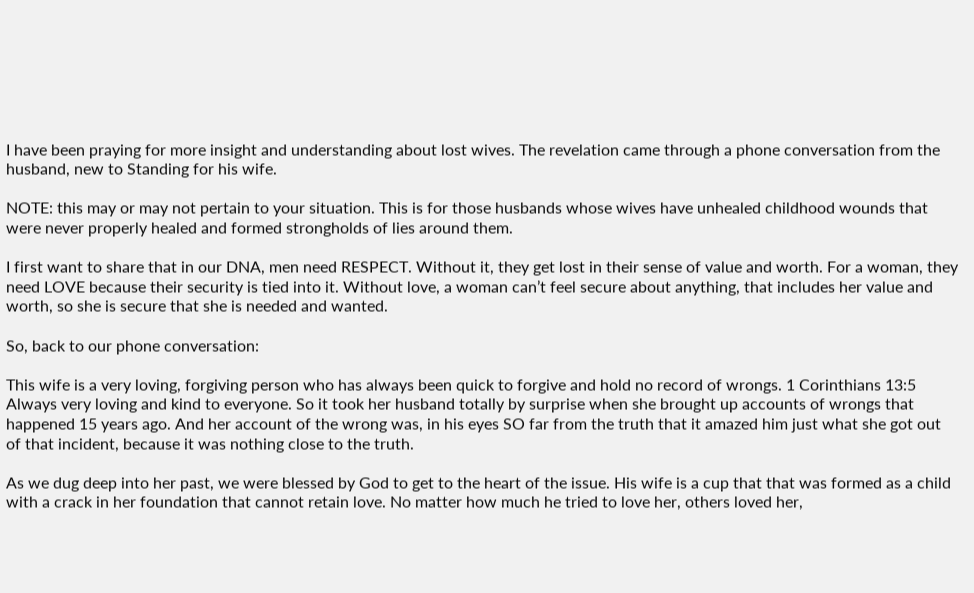I have been praying for more insight and understanding about lost wives. The revelation came through a phone conversation from the husband, new to Standing for his wife.

NOTE: this may or may not pertain to your situation. This is for those husbands whose wives have unhealed childhood wounds that were never properly healed and formed strongholds of lies around them.

I first want to share that in our DNA, men need RESPECT. Without it, they get lost in their sense of value and worth. For a woman, they need LOVE because their security is tied into it. Without love, a woman can’t feel secure about anything, that includes her value and worth, so she is secure that she is needed and wanted.

So, back to our phone conversation:

This wife is a very loving, forgiving person who has always been quick to forgive and hold no record of wrongs. 1 Corinthians 13:5 Always very loving and kind to everyone. So it took her husband totally by surprise when she brought up accounts of wrongs that happened 15 years ago. And her account of the wrong was, in his eyes SO far from the truth that it amazed him just what she got out of that incident, because it was nothing close to the truth.

As we dug deep into her past, we were blessed by God to get to the heart of the issue. His wife is a cup that that was formed as a child with a crack in her foundation that cannot retain love. No matter how much he tried to love her, others loved her,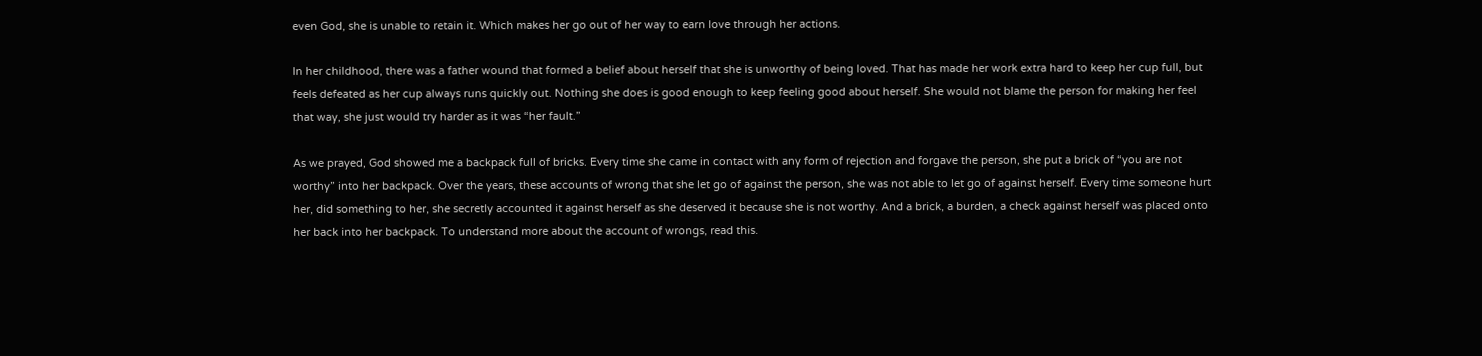even God, she is unable to retain it. Which makes her go out of her way to earn love through her actions.

In her childhood, there was a father wound that formed a belief about herself that she is unworthy of being loved. That has made her work extra hard to keep her cup full, but feels defeated as her cup always runs quickly out. Nothing she does is good enough to keep feeling good about herself. She would not blame the person for making her feel that way, she just would try harder as it was “her fault.”

As we prayed, God showed me a backpack full of bricks. Every time she came in contact with any form of rejection and forgave the person, she put a brick of “you are not worthy” into her backpack. Over the years, these accounts of wrong that she let go of against the person, she was not able to let go of against herself. Every time someone hurt her, did something to her, she secretly accounted it against herself as she deserved it because she is not worthy. And a brick, a burden, a check against herself was placed onto her back into her backpack. To understand more about the account of wrongs, read this.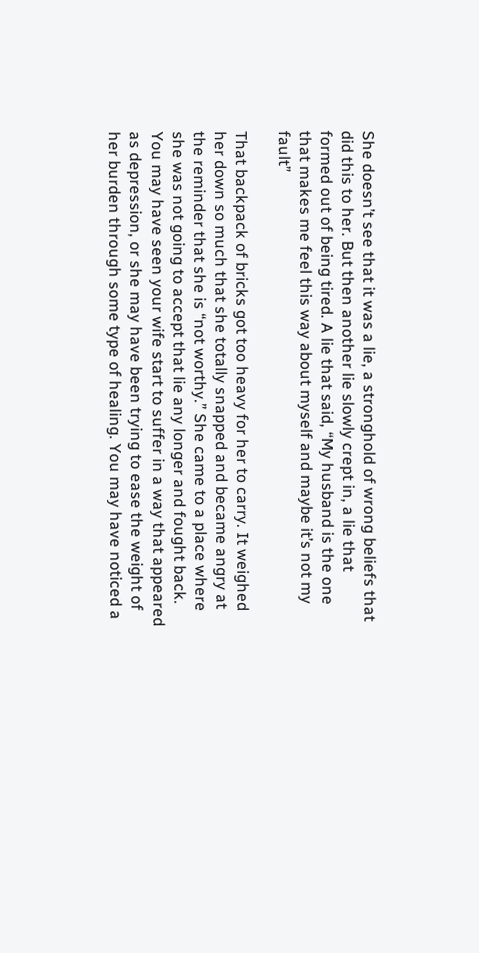She doesn’t see that it was a lie, a stronghold of wrong beliefs that did this to her. But then another lie slowly crept in, a lie that formed out of being tired. A lie that said, “My husband is the one that makes me feel this way about myself and maybe it’s not my fault”

That backpack of bricks got too heavy for her to carry. It weighed her down so much that she totally snapped and became angry at the reminder that she is “not worthy.” She came to a place where she was not going to accept that lie any longer and fought back. You may have seen your wife start to suffer in a way that appeared as depression, or she may have been trying to ease the weight of her burden through some type of healing. You may have noticed a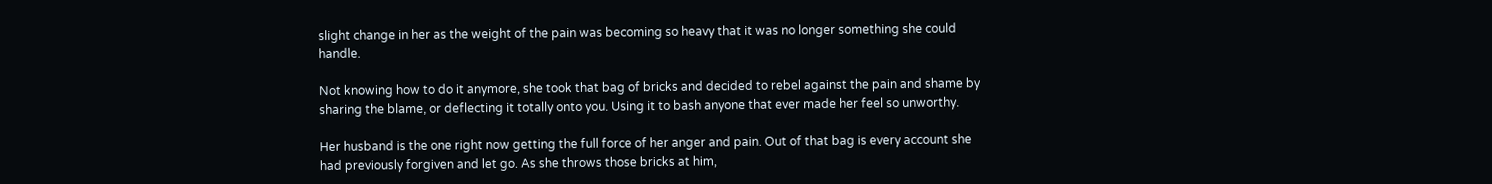slight change in her as the weight of the pain was becoming so heavy that it was no longer something she could handle.

Not knowing how to do it anymore, she took that bag of bricks and decided to rebel against the pain and shame by sharing the blame, or deflecting it totally onto you. Using it to bash anyone that ever made her feel so unworthy.

Her husband is the one right now getting the full force of her anger and pain. Out of that bag is every account she had previously forgiven and let go. As she throws those bricks at him,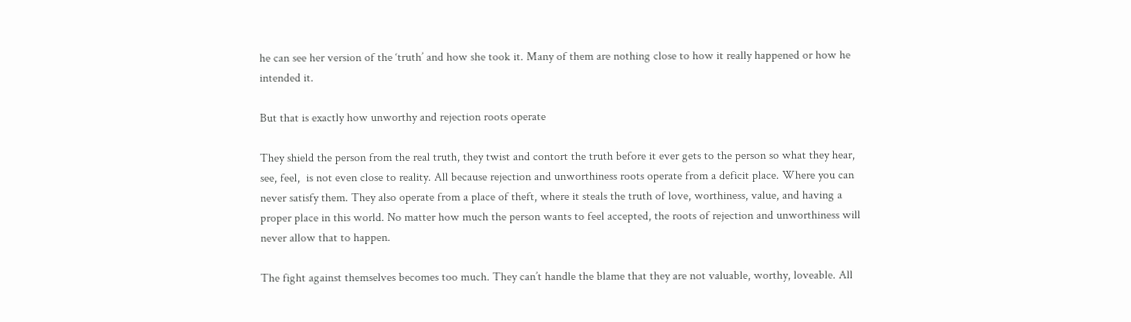he can see her version of the ‘truth’ and how she took it. Many of them are nothing close to how it really happened or how he intended it.

But that is exactly how unworthy and rejection roots operate

They shield the person from the real truth, they twist and contort the truth before it ever gets to the person so what they hear, see, feel,  is not even close to reality. All because rejection and unworthiness roots operate from a deficit place. Where you can never satisfy them. They also operate from a place of theft, where it steals the truth of love, worthiness, value, and having a proper place in this world. No matter how much the person wants to feel accepted, the roots of rejection and unworthiness will never allow that to happen.

The fight against themselves becomes too much. They can’t handle the blame that they are not valuable, worthy, loveable. All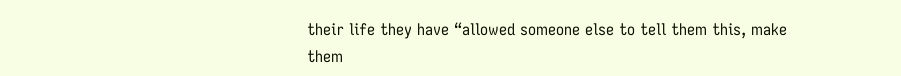their life they have “allowed someone else to tell them this, make them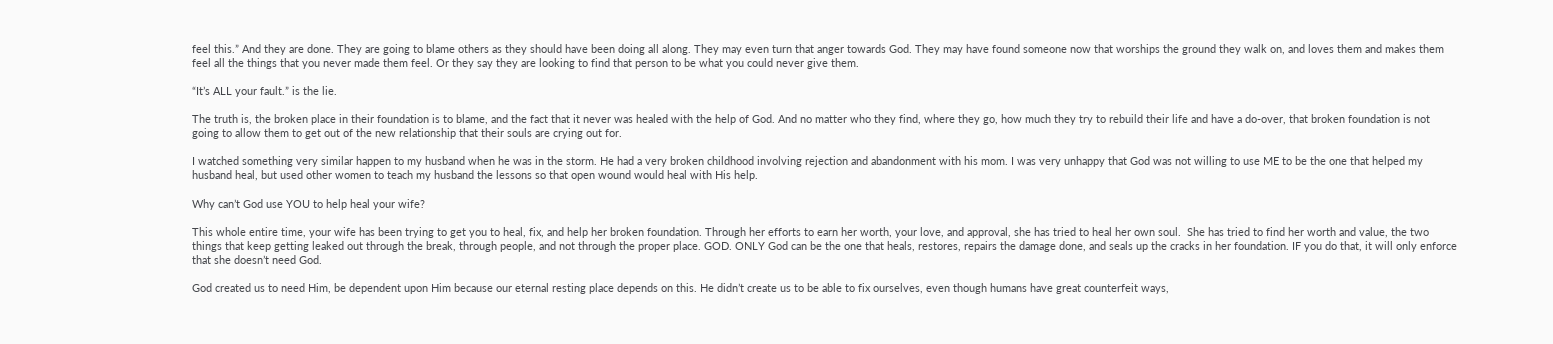feel this.” And they are done. They are going to blame others as they should have been doing all along. They may even turn that anger towards God. They may have found someone now that worships the ground they walk on, and loves them and makes them feel all the things that you never made them feel. Or they say they are looking to find that person to be what you could never give them.

“It’s ALL your fault.” is the lie.

The truth is, the broken place in their foundation is to blame, and the fact that it never was healed with the help of God. And no matter who they find, where they go, how much they try to rebuild their life and have a do-over, that broken foundation is not going to allow them to get out of the new relationship that their souls are crying out for.

I watched something very similar happen to my husband when he was in the storm. He had a very broken childhood involving rejection and abandonment with his mom. I was very unhappy that God was not willing to use ME to be the one that helped my husband heal, but used other women to teach my husband the lessons so that open wound would heal with His help.

Why can’t God use YOU to help heal your wife?

This whole entire time, your wife has been trying to get you to heal, fix, and help her broken foundation. Through her efforts to earn her worth, your love, and approval, she has tried to heal her own soul.  She has tried to find her worth and value, the two things that keep getting leaked out through the break, through people, and not through the proper place. GOD. ONLY God can be the one that heals, restores, repairs the damage done, and seals up the cracks in her foundation. IF you do that, it will only enforce that she doesn’t need God.

God created us to need Him, be dependent upon Him because our eternal resting place depends on this. He didn’t create us to be able to fix ourselves, even though humans have great counterfeit ways,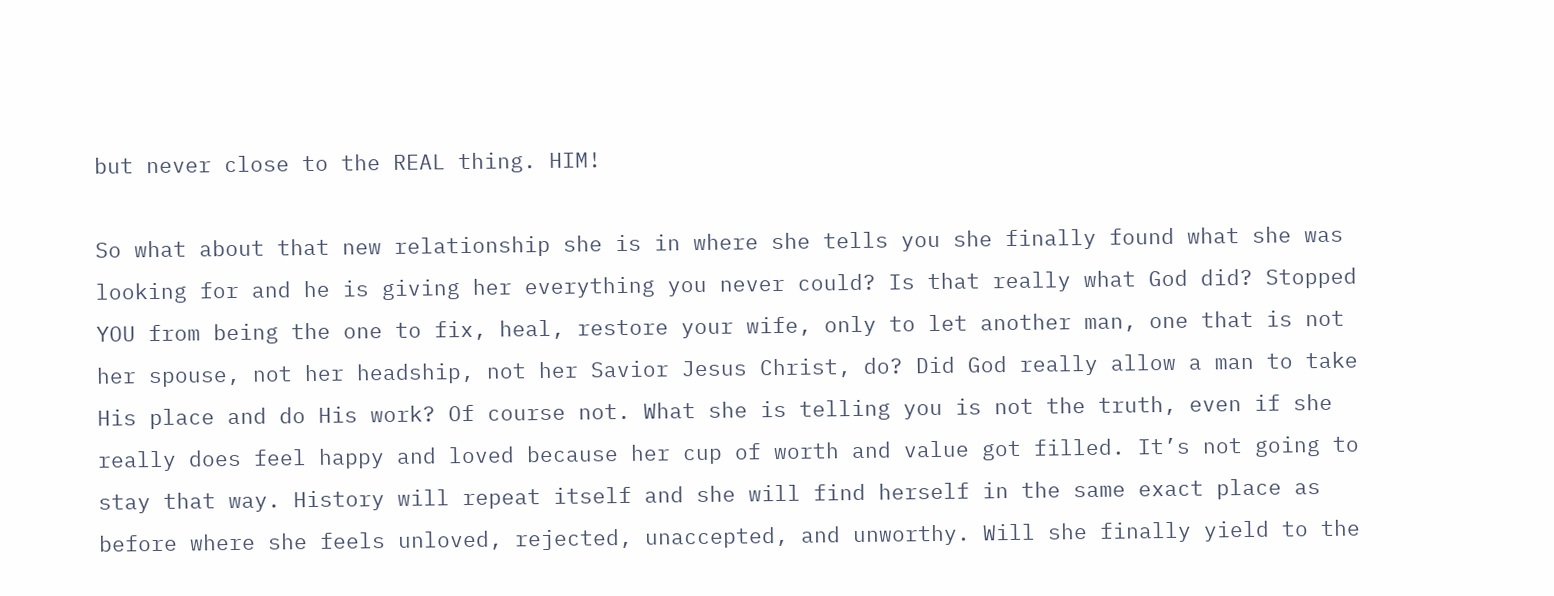but never close to the REAL thing. HIM!

So what about that new relationship she is in where she tells you she finally found what she was looking for and he is giving her everything you never could? Is that really what God did? Stopped YOU from being the one to fix, heal, restore your wife, only to let another man, one that is not her spouse, not her headship, not her Savior Jesus Christ, do? Did God really allow a man to take His place and do His work? Of course not. What she is telling you is not the truth, even if she really does feel happy and loved because her cup of worth and value got filled. It’s not going to stay that way. History will repeat itself and she will find herself in the same exact place as before where she feels unloved, rejected, unaccepted, and unworthy. Will she finally yield to the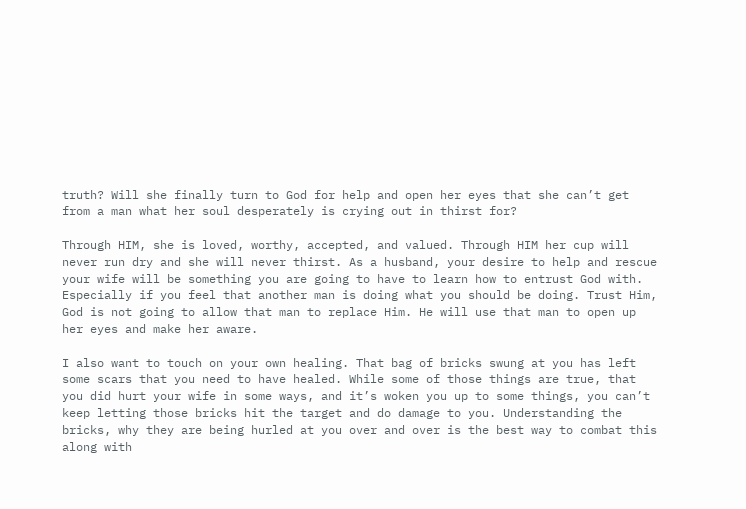truth? Will she finally turn to God for help and open her eyes that she can’t get from a man what her soul desperately is crying out in thirst for?

Through HIM, she is loved, worthy, accepted, and valued. Through HIM her cup will never run dry and she will never thirst. As a husband, your desire to help and rescue your wife will be something you are going to have to learn how to entrust God with. Especially if you feel that another man is doing what you should be doing. Trust Him, God is not going to allow that man to replace Him. He will use that man to open up her eyes and make her aware.

I also want to touch on your own healing. That bag of bricks swung at you has left some scars that you need to have healed. While some of those things are true, that you did hurt your wife in some ways, and it’s woken you up to some things, you can’t keep letting those bricks hit the target and do damage to you. Understanding the bricks, why they are being hurled at you over and over is the best way to combat this along with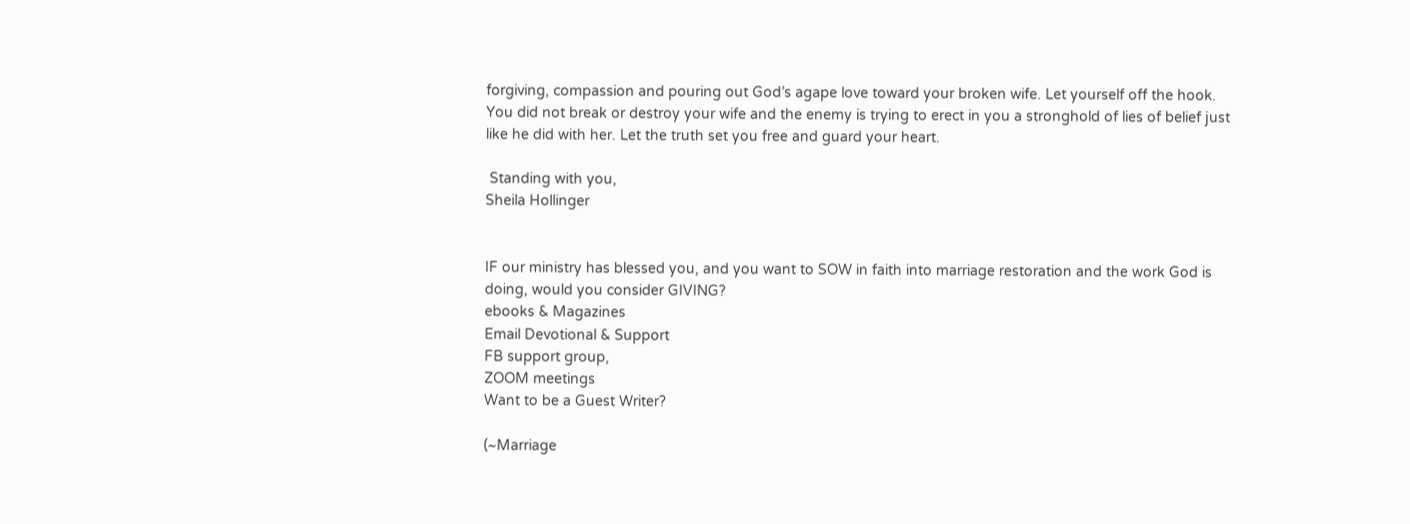forgiving, compassion and pouring out God’s agape love toward your broken wife. Let yourself off the hook. You did not break or destroy your wife and the enemy is trying to erect in you a stronghold of lies of belief just like he did with her. Let the truth set you free and guard your heart.

 Standing with you,
Sheila Hollinger


IF our ministry has blessed you, and you want to SOW in faith into marriage restoration and the work God is doing, would you consider GIVING?
ebooks & Magazines
Email Devotional & Support
FB support group,
ZOOM meetings
Want to be a Guest Writer?

(~Marriage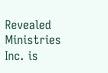Revealed Ministries Inc. is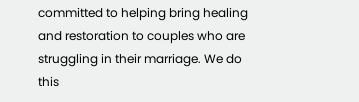committed to helping bring healing and restoration to couples who are struggling in their marriage. We do this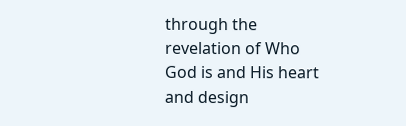through the revelation of Who God is and His heart and design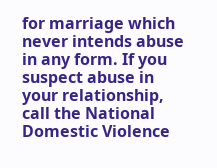for marriage which never intends abuse in any form. If you suspect abuse in your relationship, call the National Domestic Violence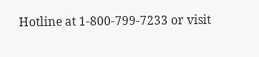Hotline at 1-800-799-7233 or visit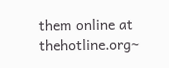them online at thehotline.org~